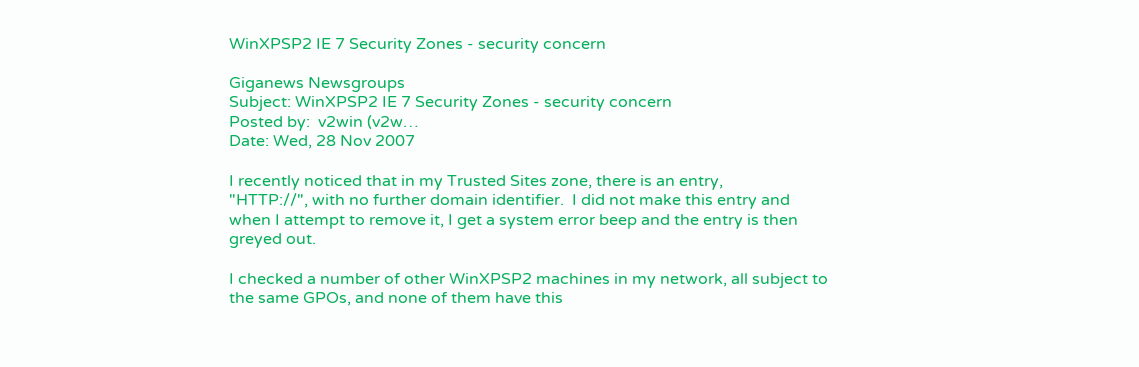WinXPSP2 IE 7 Security Zones - security concern

Giganews Newsgroups
Subject: WinXPSP2 IE 7 Security Zones - security concern
Posted by:  v2win (v2w…
Date: Wed, 28 Nov 2007

I recently noticed that in my Trusted Sites zone, there is an entry,
"HTTP://", with no further domain identifier.  I did not make this entry and
when I attempt to remove it, I get a system error beep and the entry is then
greyed out.

I checked a number of other WinXPSP2 machines in my network, all subject to
the same GPOs, and none of them have this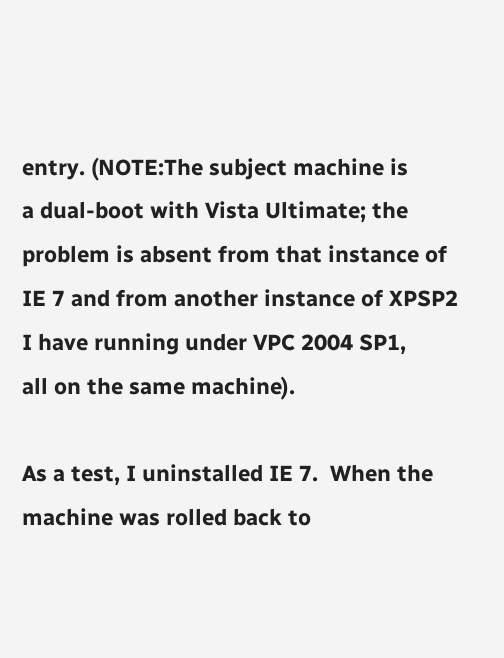entry. (NOTE:The subject machine is
a dual-boot with Vista Ultimate; the problem is absent from that instance of
IE 7 and from another instance of XPSP2 I have running under VPC 2004 SP1,
all on the same machine).

As a test, I uninstalled IE 7.  When the machine was rolled back to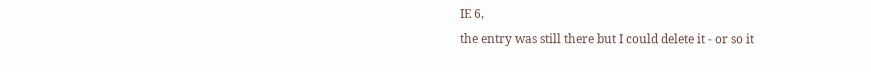IE 6,
the entry was still there but I could delete it - or so it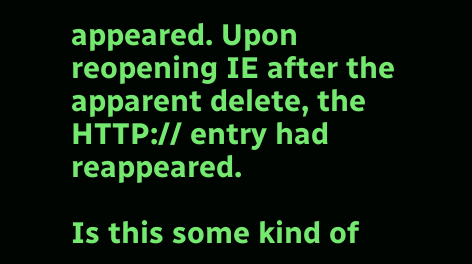appeared. Upon
reopening IE after the apparent delete, the HTTP:// entry had reappeared.

Is this some kind of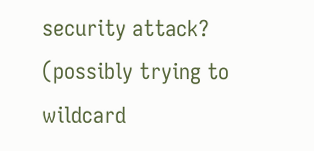security attack? (possibly trying to wildcard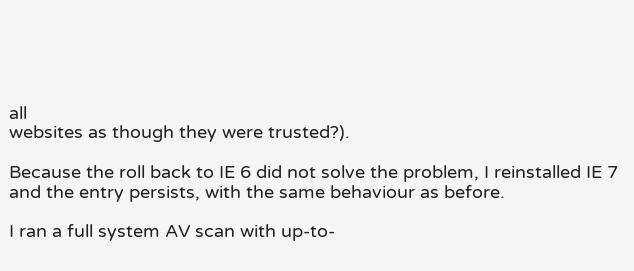all
websites as though they were trusted?).

Because the roll back to IE 6 did not solve the problem, I reinstalled IE 7
and the entry persists, with the same behaviour as before.

I ran a full system AV scan with up-to-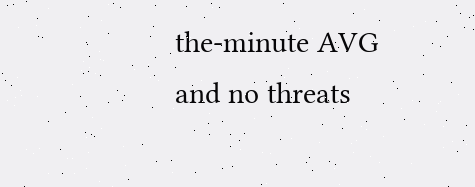the-minute AVG and no threats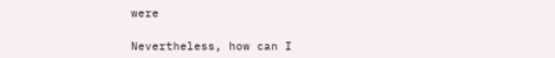were

Nevertheless, how can I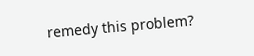remedy this problem?